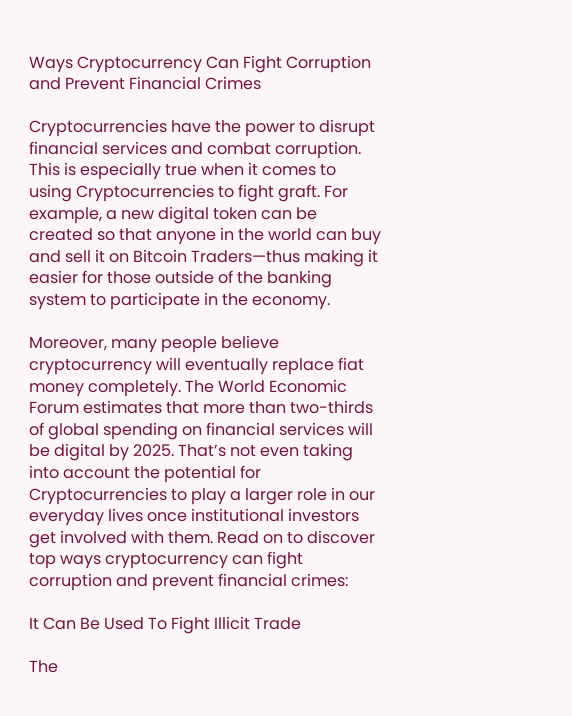Ways Cryptocurrency Can Fight Corruption and Prevent Financial Crimes

Cryptocurrencies have the power to disrupt financial services and combat corruption. This is especially true when it comes to using Cryptocurrencies to fight graft. For example, a new digital token can be created so that anyone in the world can buy and sell it on Bitcoin Traders—thus making it easier for those outside of the banking system to participate in the economy.

Moreover, many people believe cryptocurrency will eventually replace fiat money completely. The World Economic Forum estimates that more than two-thirds of global spending on financial services will be digital by 2025. That’s not even taking into account the potential for Cryptocurrencies to play a larger role in our everyday lives once institutional investors get involved with them. Read on to discover top ways cryptocurrency can fight corruption and prevent financial crimes:

It Can Be Used To Fight Illicit Trade

The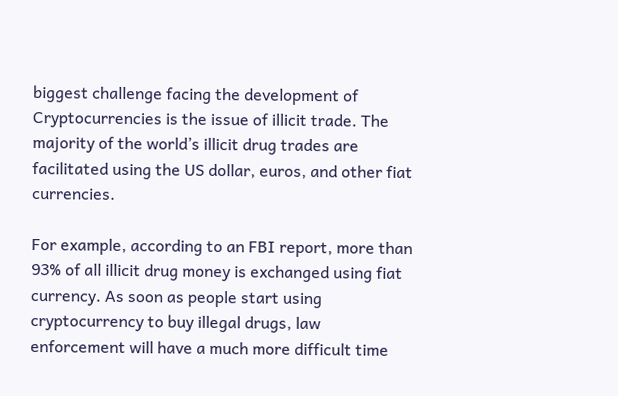biggest challenge facing the development of Cryptocurrencies is the issue of illicit trade. The majority of the world’s illicit drug trades are facilitated using the US dollar, euros, and other fiat currencies.

For example, according to an FBI report, more than 93% of all illicit drug money is exchanged using fiat currency. As soon as people start using cryptocurrency to buy illegal drugs, law enforcement will have a much more difficult time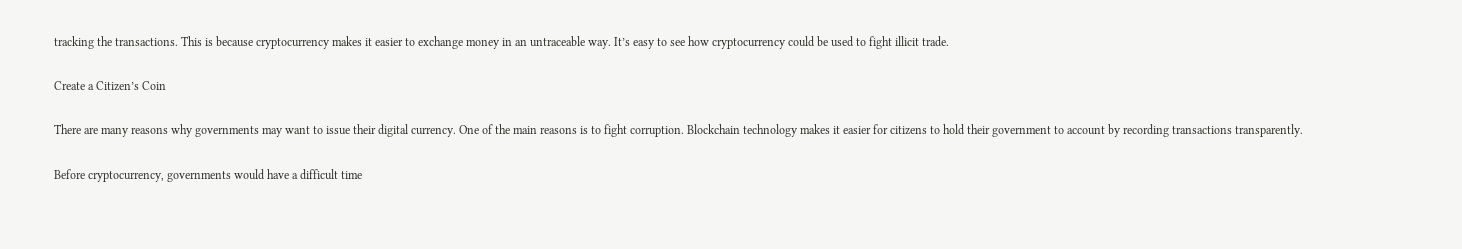tracking the transactions. This is because cryptocurrency makes it easier to exchange money in an untraceable way. It’s easy to see how cryptocurrency could be used to fight illicit trade.

Create a Citizen’s Coin

There are many reasons why governments may want to issue their digital currency. One of the main reasons is to fight corruption. Blockchain technology makes it easier for citizens to hold their government to account by recording transactions transparently.

Before cryptocurrency, governments would have a difficult time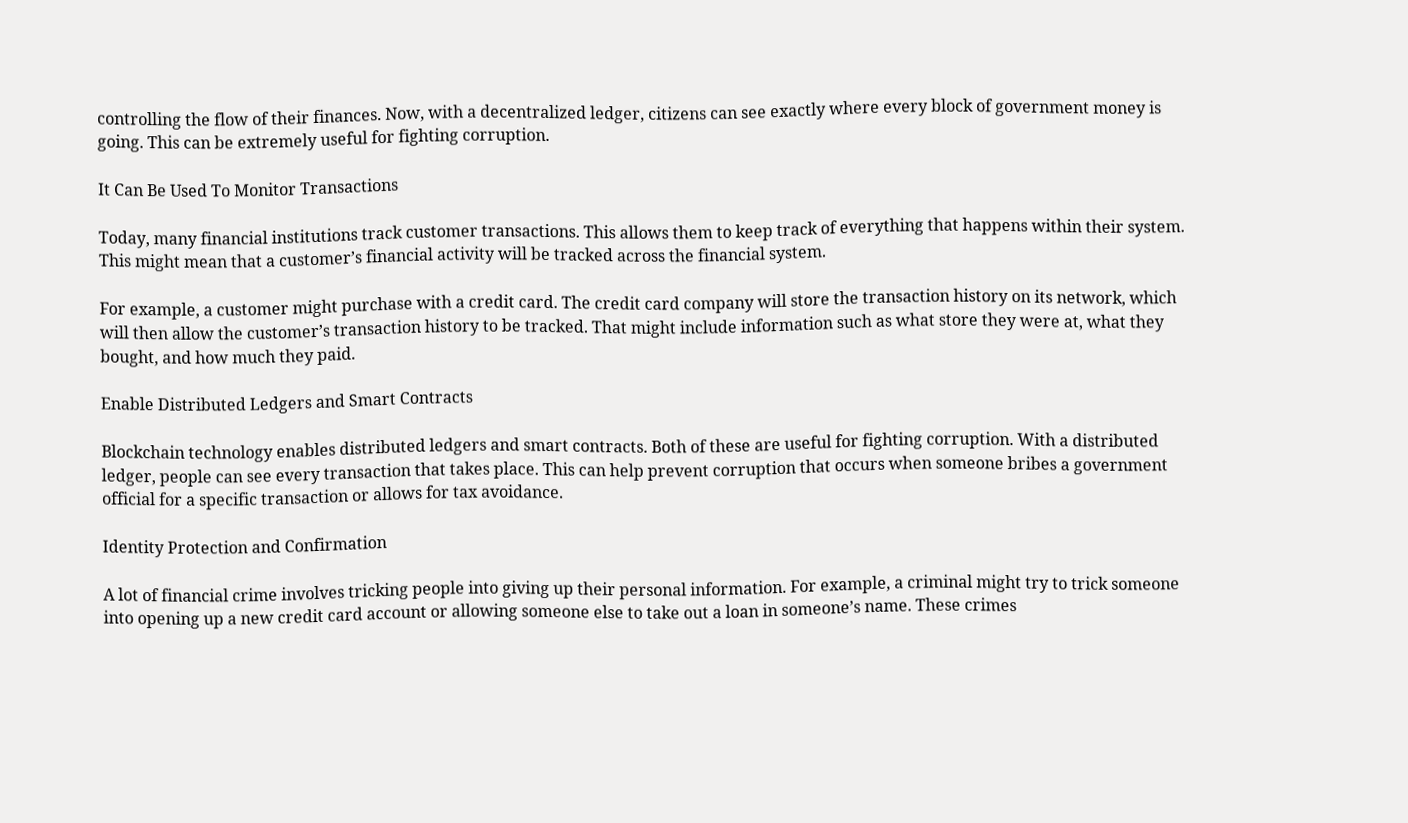controlling the flow of their finances. Now, with a decentralized ledger, citizens can see exactly where every block of government money is going. This can be extremely useful for fighting corruption.

It Can Be Used To Monitor Transactions

Today, many financial institutions track customer transactions. This allows them to keep track of everything that happens within their system. This might mean that a customer’s financial activity will be tracked across the financial system.

For example, a customer might purchase with a credit card. The credit card company will store the transaction history on its network, which will then allow the customer’s transaction history to be tracked. That might include information such as what store they were at, what they bought, and how much they paid.

Enable Distributed Ledgers and Smart Contracts

Blockchain technology enables distributed ledgers and smart contracts. Both of these are useful for fighting corruption. With a distributed ledger, people can see every transaction that takes place. This can help prevent corruption that occurs when someone bribes a government official for a specific transaction or allows for tax avoidance.

Identity Protection and Confirmation

A lot of financial crime involves tricking people into giving up their personal information. For example, a criminal might try to trick someone into opening up a new credit card account or allowing someone else to take out a loan in someone’s name. These crimes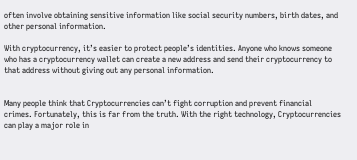often involve obtaining sensitive information like social security numbers, birth dates, and other personal information.

With cryptocurrency, it’s easier to protect people’s identities. Anyone who knows someone who has a cryptocurrency wallet can create a new address and send their cryptocurrency to that address without giving out any personal information.


Many people think that Cryptocurrencies can’t fight corruption and prevent financial crimes. Fortunately, this is far from the truth. With the right technology, Cryptocurrencies can play a major role in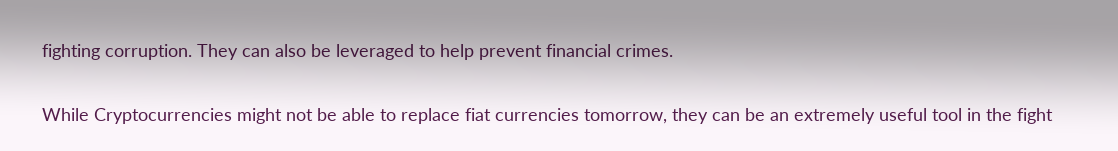fighting corruption. They can also be leveraged to help prevent financial crimes.

While Cryptocurrencies might not be able to replace fiat currencies tomorrow, they can be an extremely useful tool in the fight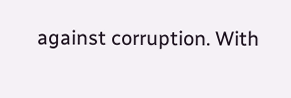against corruption. With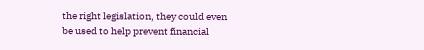the right legislation, they could even be used to help prevent financial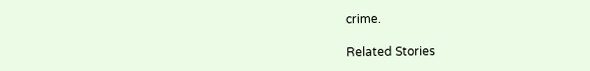crime.

Related Stories